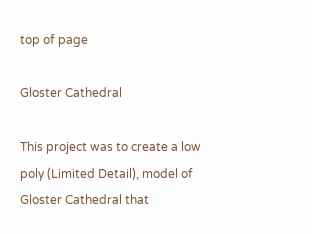top of page

Gloster Cathedral

This project was to create a low poly (Limited Detail), model of Gloster Cathedral that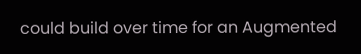could build over time for an Augmented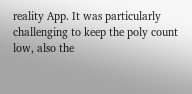reality App. It was particularly challenging to keep the poly count low, also the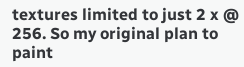textures limited to just 2 x @ 256. So my original plan to paint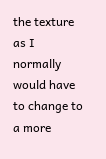the texture as I normally would have to change to a more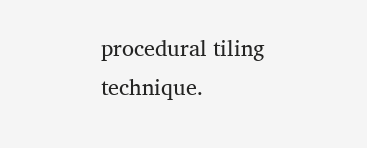procedural tiling technique.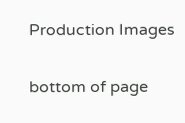Production Images

bottom of page